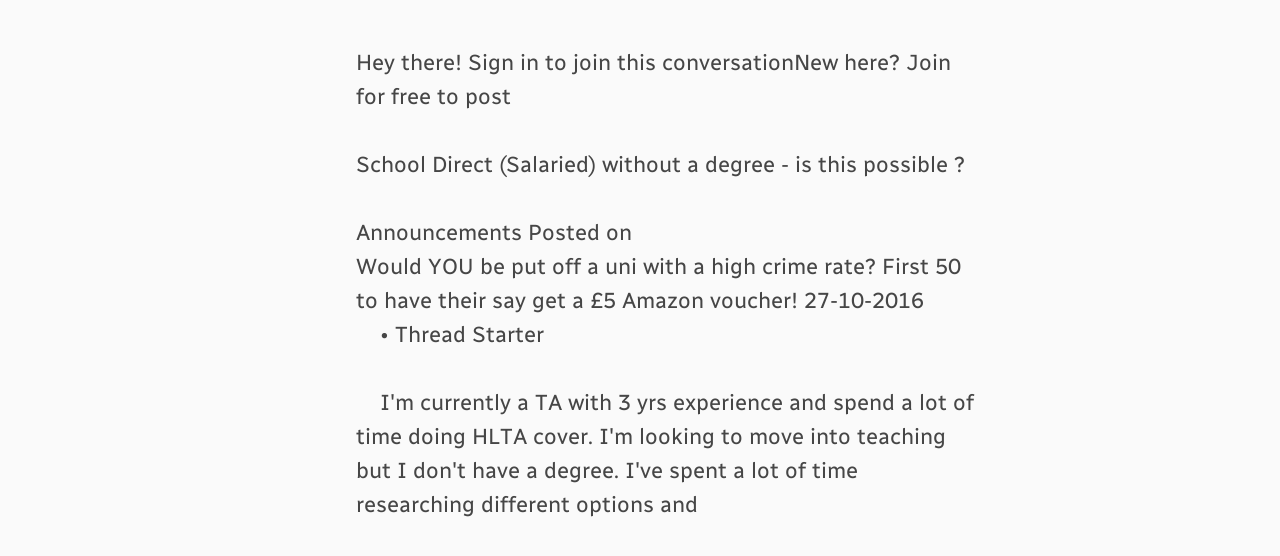Hey there! Sign in to join this conversationNew here? Join for free to post

School Direct (Salaried) without a degree - is this possible ?

Announcements Posted on
Would YOU be put off a uni with a high crime rate? First 50 to have their say get a £5 Amazon voucher! 27-10-2016
    • Thread Starter

    I'm currently a TA with 3 yrs experience and spend a lot of time doing HLTA cover. I'm looking to move into teaching but I don't have a degree. I've spent a lot of time researching different options and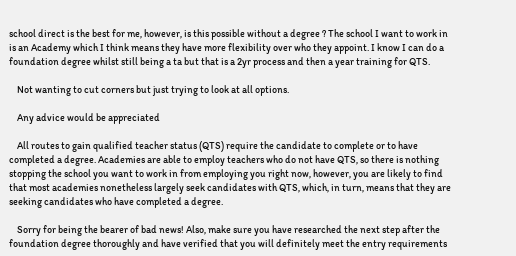school direct is the best for me, however, is this possible without a degree ? The school I want to work in is an Academy which I think means they have more flexibility over who they appoint. I know I can do a foundation degree whilst still being a ta but that is a 2yr process and then a year training for QTS.

    Not wanting to cut corners but just trying to look at all options.

    Any advice would be appreciated

    All routes to gain qualified teacher status (QTS) require the candidate to complete or to have completed a degree. Academies are able to employ teachers who do not have QTS, so there is nothing stopping the school you want to work in from employing you right now, however, you are likely to find that most academies nonetheless largely seek candidates with QTS, which, in turn, means that they are seeking candidates who have completed a degree.

    Sorry for being the bearer of bad news! Also, make sure you have researched the next step after the foundation degree thoroughly and have verified that you will definitely meet the entry requirements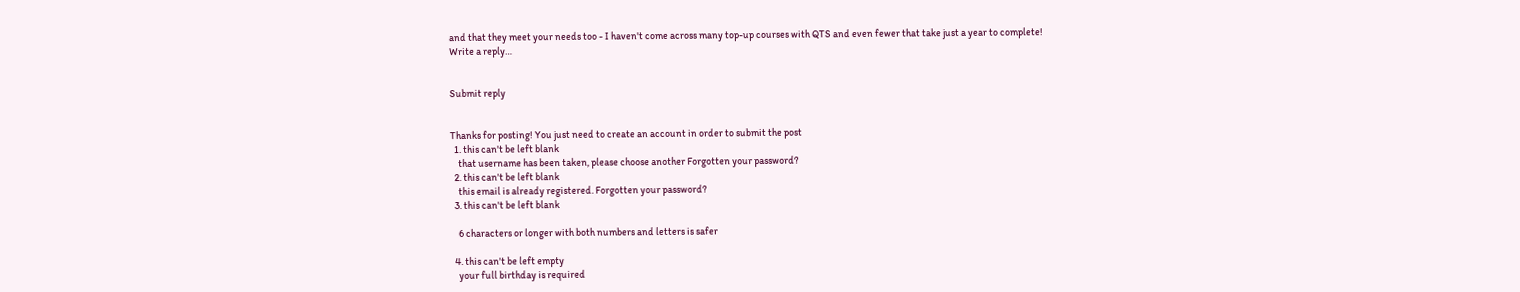and that they meet your needs too - I haven't come across many top-up courses with QTS and even fewer that take just a year to complete!
Write a reply…


Submit reply


Thanks for posting! You just need to create an account in order to submit the post
  1. this can't be left blank
    that username has been taken, please choose another Forgotten your password?
  2. this can't be left blank
    this email is already registered. Forgotten your password?
  3. this can't be left blank

    6 characters or longer with both numbers and letters is safer

  4. this can't be left empty
    your full birthday is required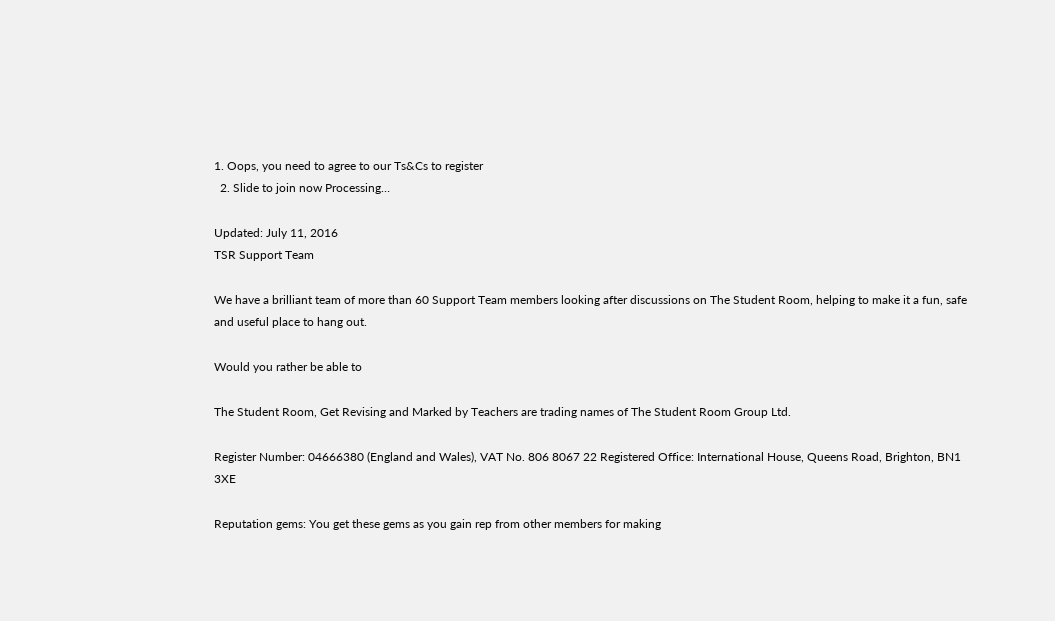1. Oops, you need to agree to our Ts&Cs to register
  2. Slide to join now Processing…

Updated: July 11, 2016
TSR Support Team

We have a brilliant team of more than 60 Support Team members looking after discussions on The Student Room, helping to make it a fun, safe and useful place to hang out.

Would you rather be able to

The Student Room, Get Revising and Marked by Teachers are trading names of The Student Room Group Ltd.

Register Number: 04666380 (England and Wales), VAT No. 806 8067 22 Registered Office: International House, Queens Road, Brighton, BN1 3XE

Reputation gems: You get these gems as you gain rep from other members for making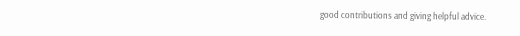good contributions and giving helpful advice.